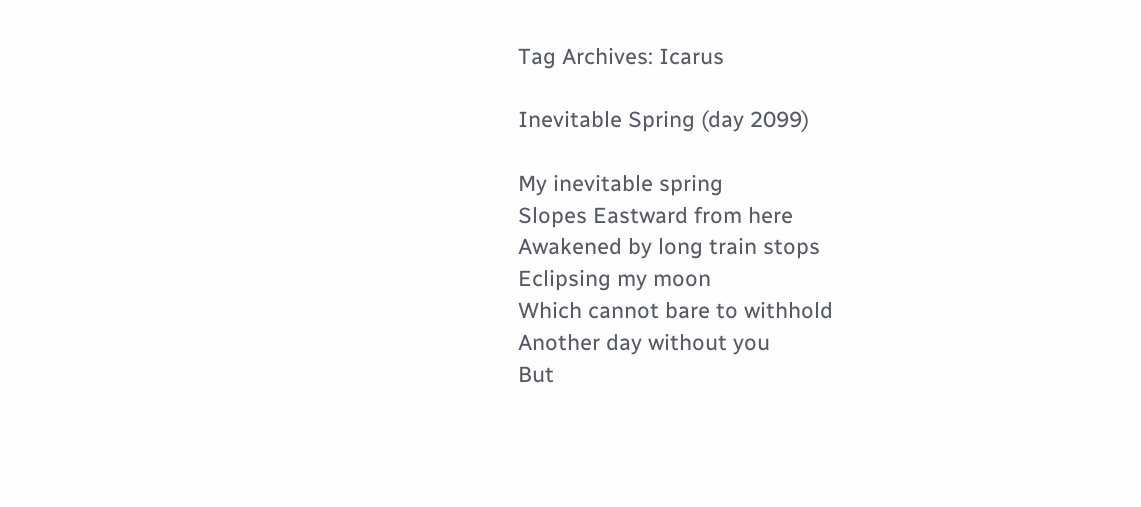Tag Archives: Icarus

Inevitable Spring (day 2099)

My inevitable spring
Slopes Eastward from here
Awakened by long train stops
Eclipsing my moon
Which cannot bare to withhold
Another day without you
But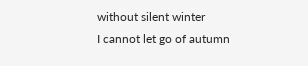without silent winter
I cannot let go of autumn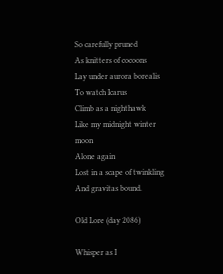So carefully pruned
As knitters of cocoons
Lay under aurora borealis
To watch Icarus
Climb as a nighthawk
Like my midnight winter moon
Alone again
Lost in a scape of twinkling
And gravitas bound.

Old Lore (day 2086)

Whisper as I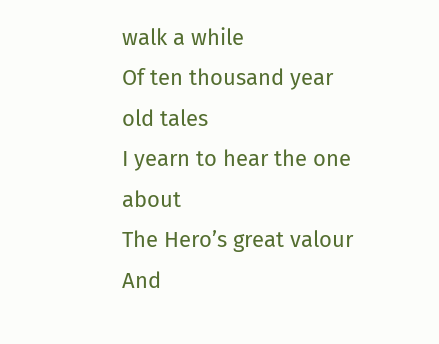walk a while
Of ten thousand year old tales
I yearn to hear the one about
The Hero’s great valour
And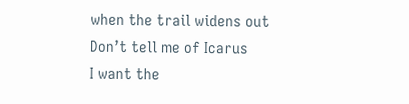when the trail widens out
Don’t tell me of Icarus
I want the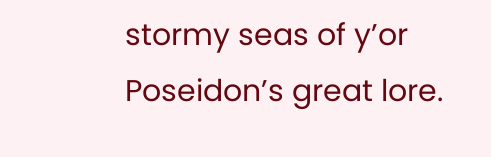stormy seas of y’or
Poseidon’s great lore.